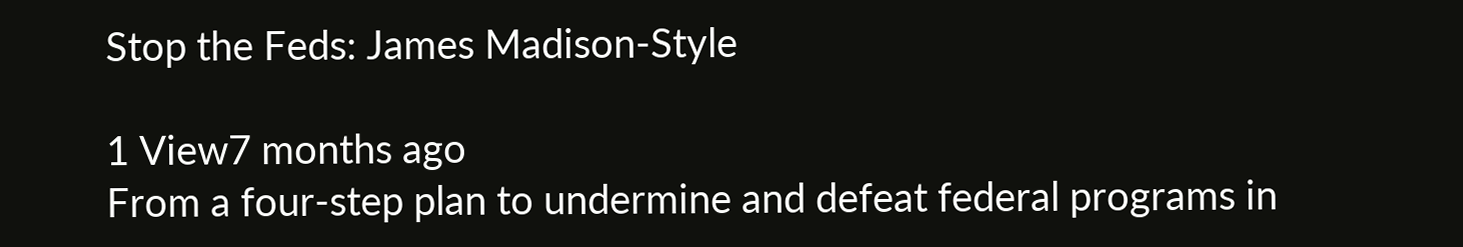Stop the Feds: James Madison-Style

1 View7 months ago
From a four-step plan to undermine and defeat federal programs in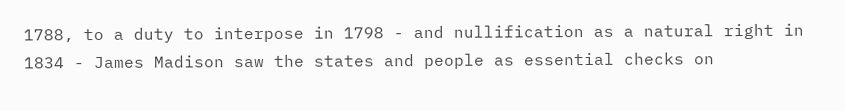1788, to a duty to interpose in 1798 - and nullification as a natural right in 1834 - James Madison saw the states and people as essential checks on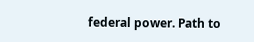federal power. Path to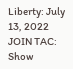Liberty: July 13, 2022 JOIN TAC: Show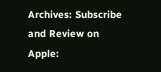Archives: Subscribe and Review on Apple: